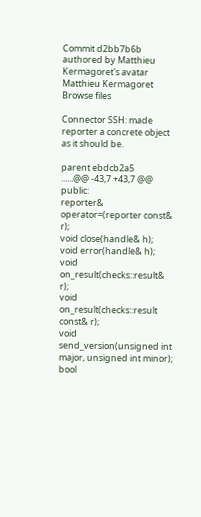Commit d2bb7b6b authored by Matthieu Kermagoret's avatar Matthieu Kermagoret
Browse files

Connector SSH: made reporter a concrete object as it should be.

parent ebdcb2a5
......@@ -43,7 +43,7 @@ public:
reporter& operator=(reporter const& r);
void close(handle& h);
void error(handle& h);
void on_result(checks::result& r);
void on_result(checks::result const& r);
void send_version(unsigned int major, unsigned int minor);
bool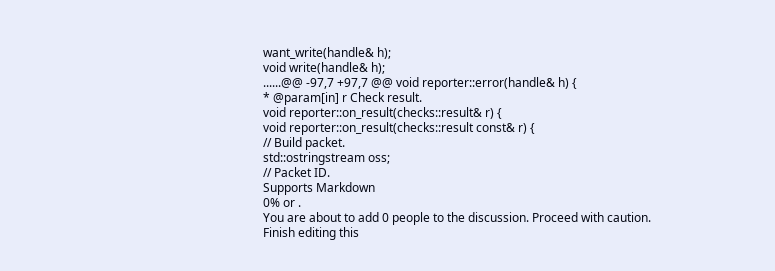want_write(handle& h);
void write(handle& h);
......@@ -97,7 +97,7 @@ void reporter::error(handle& h) {
* @param[in] r Check result.
void reporter::on_result(checks::result& r) {
void reporter::on_result(checks::result const& r) {
// Build packet.
std::ostringstream oss;
// Packet ID.
Supports Markdown
0% or .
You are about to add 0 people to the discussion. Proceed with caution.
Finish editing this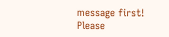message first!
Please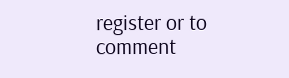register or to comment